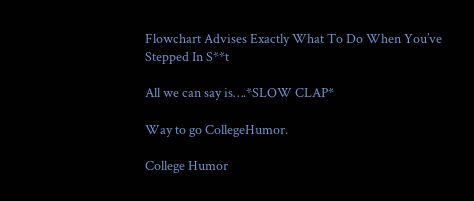Flowchart Advises Exactly What To Do When You’ve Stepped In S**t

All we can say is….*SLOW CLAP*

Way to go CollegeHumor.

College Humor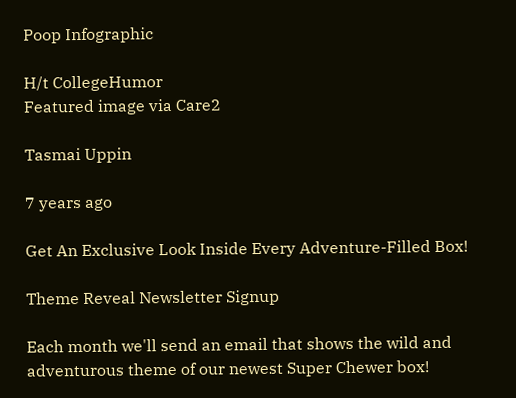Poop Infographic

H/t CollegeHumor
Featured image via Care2

Tasmai Uppin

7 years ago

Get An Exclusive Look Inside Every Adventure-Filled Box!

Theme Reveal Newsletter Signup

Each month we'll send an email that shows the wild and adventurous theme of our newest Super Chewer box!